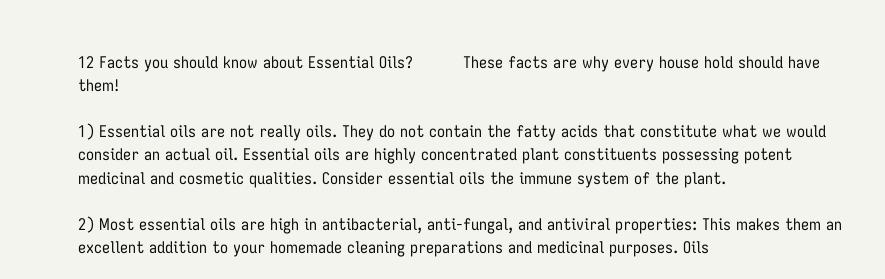12 Facts you should know about Essential Oils?          These facts are why every house hold should have them!

1) Essential oils are not really oils. They do not contain the fatty acids that constitute what we would consider an actual oil. Essential oils are highly concentrated plant constituents possessing potent medicinal and cosmetic qualities. Consider essential oils the immune system of the plant.

2) Most essential oils are high in antibacterial, anti-fungal, and antiviral properties: This makes them an excellent addition to your homemade cleaning preparations and medicinal purposes. Oils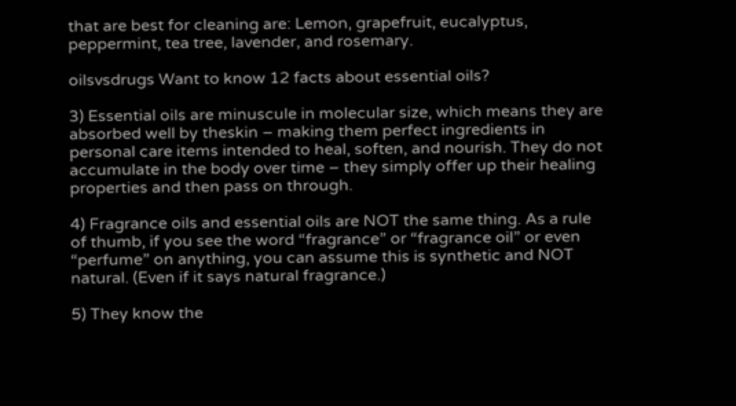that are best for cleaning are: Lemon, grapefruit, eucalyptus, peppermint, tea tree, lavender, and rosemary.

oilsvsdrugs Want to know 12 facts about essential oils?

3) Essential oils are minuscule in molecular size, which means they are absorbed well by theskin – making them perfect ingredients in personal care items intended to heal, soften, and nourish. They do not accumulate in the body over time – they simply offer up their healing properties and then pass on through.

4) Fragrance oils and essential oils are NOT the same thing. As a rule of thumb, if you see the word “fragrance” or “fragrance oil” or even “perfume” on anything, you can assume this is synthetic and NOT natural. (Even if it says natural fragrance.)

5) They know the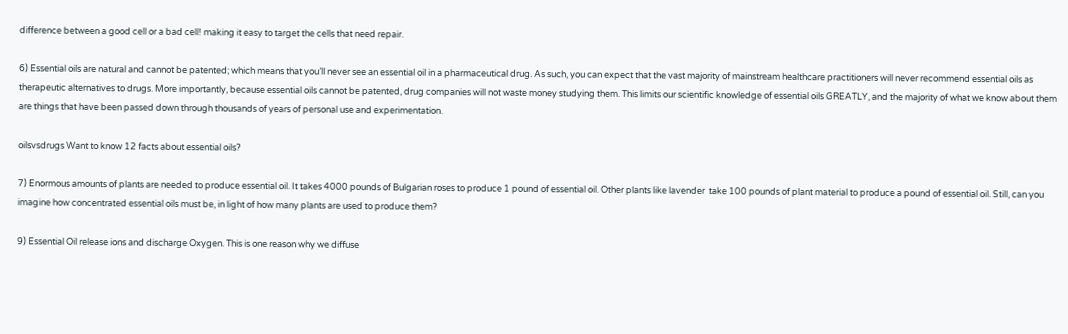difference between a good cell or a bad cell! making it easy to target the cells that need repair.

6) Essential oils are natural and cannot be patented; which means that you’ll never see an essential oil in a pharmaceutical drug. As such, you can expect that the vast majority of mainstream healthcare practitioners will never recommend essential oils as therapeutic alternatives to drugs. More importantly, because essential oils cannot be patented, drug companies will not waste money studying them. This limits our scientific knowledge of essential oils GREATLY, and the majority of what we know about them are things that have been passed down through thousands of years of personal use and experimentation.

oilsvsdrugs Want to know 12 facts about essential oils?

7) Enormous amounts of plants are needed to produce essential oil. It takes 4000 pounds of Bulgarian roses to produce 1 pound of essential oil. Other plants like lavender  take 100 pounds of plant material to produce a pound of essential oil. Still, can you imagine how concentrated essential oils must be, in light of how many plants are used to produce them?

9) Essential Oil release ions and discharge Oxygen. This is one reason why we diffuse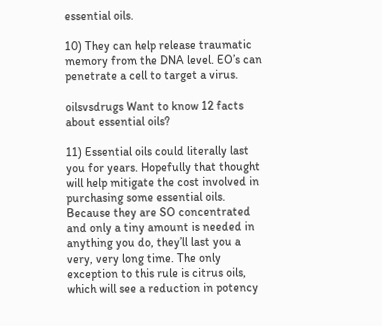essential oils.

10) They can help release traumatic memory from the DNA level. EO’s can penetrate a cell to target a virus.

oilsvsdrugs Want to know 12 facts about essential oils?

11) Essential oils could literally last you for years. Hopefully that thought will help mitigate the cost involved in purchasing some essential oils. Because they are SO concentrated and only a tiny amount is needed in anything you do, they’ll last you a very, very long time. The only exception to this rule is citrus oils, which will see a reduction in potency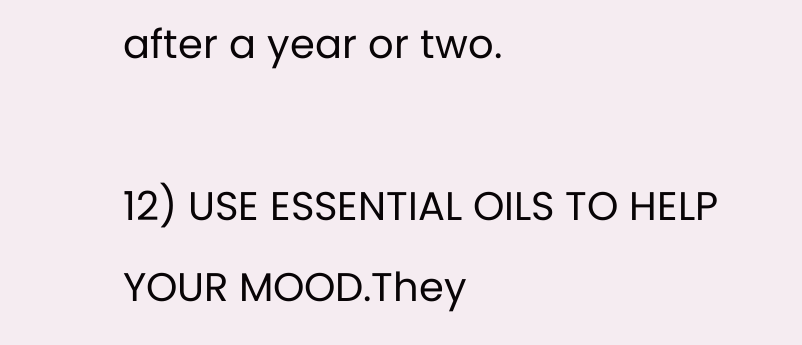after a year or two.

12) USE ESSENTIAL OILS TO HELP YOUR MOOD.They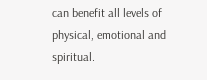can benefit all levels of physical, emotional and spiritual.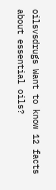oilsvsdrugs Want to know 12 facts about essential oils?